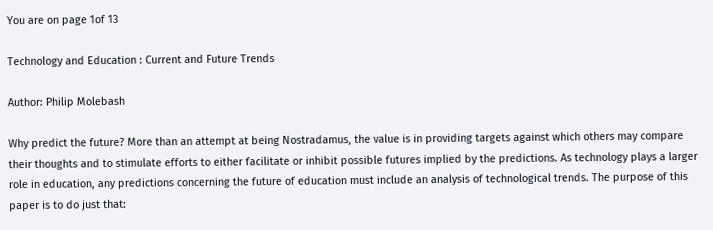You are on page 1of 13

Technology and Education : Current and Future Trends

Author: Philip Molebash

Why predict the future? More than an attempt at being Nostradamus, the value is in providing targets against which others may compare their thoughts and to stimulate efforts to either facilitate or inhibit possible futures implied by the predictions. As technology plays a larger role in education, any predictions concerning the future of education must include an analysis of technological trends. The purpose of this paper is to do just that: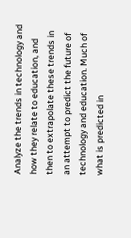Analyze the trends in technology and how they relate to education, and then to extrapolate these trends in an attempt to predict the future of technology and education. Much of what is predicted in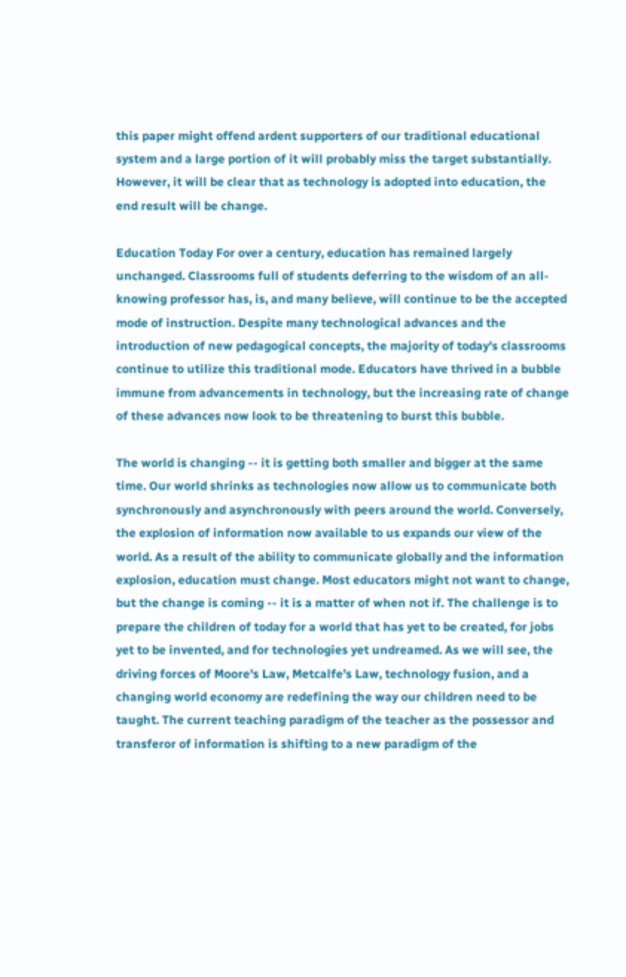this paper might offend ardent supporters of our traditional educational system and a large portion of it will probably miss the target substantially. However, it will be clear that as technology is adopted into education, the end result will be change.

Education Today For over a century, education has remained largely unchanged. Classrooms full of students deferring to the wisdom of an all-knowing professor has, is, and many believe, will continue to be the accepted mode of instruction. Despite many technological advances and the introduction of new pedagogical concepts, the majority of today's classrooms continue to utilize this traditional mode. Educators have thrived in a bubble immune from advancements in technology, but the increasing rate of change of these advances now look to be threatening to burst this bubble.

The world is changing -- it is getting both smaller and bigger at the same time. Our world shrinks as technologies now allow us to communicate both synchronously and asynchronously with peers around the world. Conversely, the explosion of information now available to us expands our view of the world. As a result of the ability to communicate globally and the information explosion, education must change. Most educators might not want to change, but the change is coming -- it is a matter of when not if. The challenge is to prepare the children of today for a world that has yet to be created, for jobs yet to be invented, and for technologies yet undreamed. As we will see, the driving forces of Moore's Law, Metcalfe's Law, technology fusion, and a changing world economy are redefining the way our children need to be taught. The current teaching paradigm of the teacher as the possessor and transferor of information is shifting to a new paradigm of the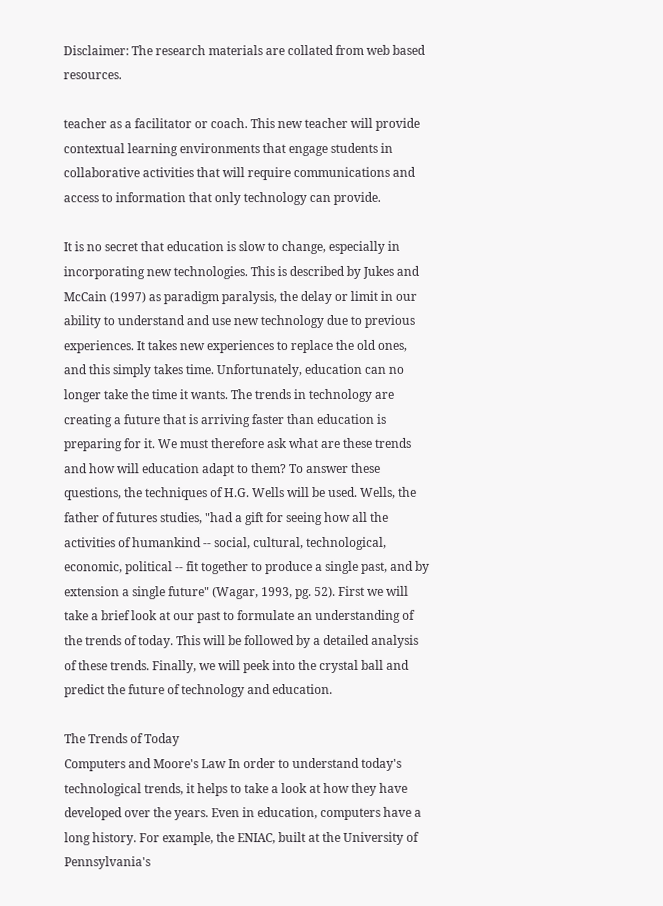Disclaimer: The research materials are collated from web based resources.

teacher as a facilitator or coach. This new teacher will provide contextual learning environments that engage students in collaborative activities that will require communications and access to information that only technology can provide.

It is no secret that education is slow to change, especially in incorporating new technologies. This is described by Jukes and McCain (1997) as paradigm paralysis, the delay or limit in our ability to understand and use new technology due to previous experiences. It takes new experiences to replace the old ones, and this simply takes time. Unfortunately, education can no longer take the time it wants. The trends in technology are creating a future that is arriving faster than education is preparing for it. We must therefore ask what are these trends and how will education adapt to them? To answer these questions, the techniques of H.G. Wells will be used. Wells, the father of futures studies, "had a gift for seeing how all the activities of humankind -- social, cultural, technological, economic, political -- fit together to produce a single past, and by extension a single future" (Wagar, 1993, pg. 52). First we will take a brief look at our past to formulate an understanding of the trends of today. This will be followed by a detailed analysis of these trends. Finally, we will peek into the crystal ball and predict the future of technology and education.

The Trends of Today
Computers and Moore's Law In order to understand today's technological trends, it helps to take a look at how they have developed over the years. Even in education, computers have a long history. For example, the ENIAC, built at the University of Pennsylvania's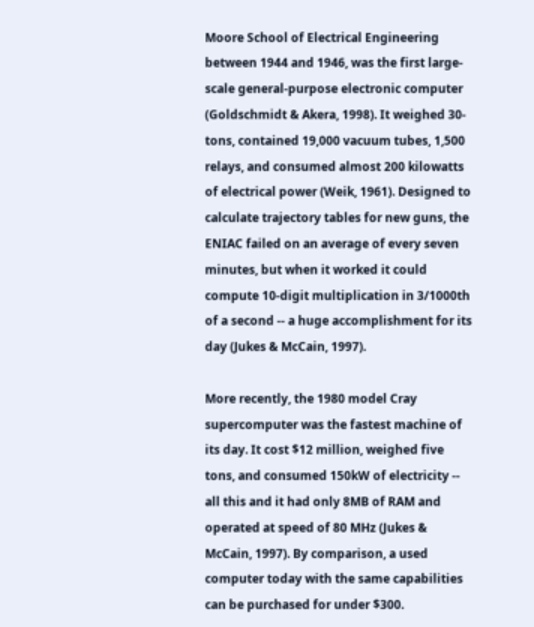Moore School of Electrical Engineering between 1944 and 1946, was the first large-scale general-purpose electronic computer (Goldschmidt & Akera, 1998). It weighed 30-tons, contained 19,000 vacuum tubes, 1,500 relays, and consumed almost 200 kilowatts of electrical power (Weik, 1961). Designed to calculate trajectory tables for new guns, the ENIAC failed on an average of every seven minutes, but when it worked it could compute 10-digit multiplication in 3/1000th of a second -- a huge accomplishment for its day (Jukes & McCain, 1997).

More recently, the 1980 model Cray supercomputer was the fastest machine of its day. It cost $12 million, weighed five tons, and consumed 150kW of electricity -- all this and it had only 8MB of RAM and operated at speed of 80 MHz (Jukes & McCain, 1997). By comparison, a used computer today with the same capabilities can be purchased for under $300.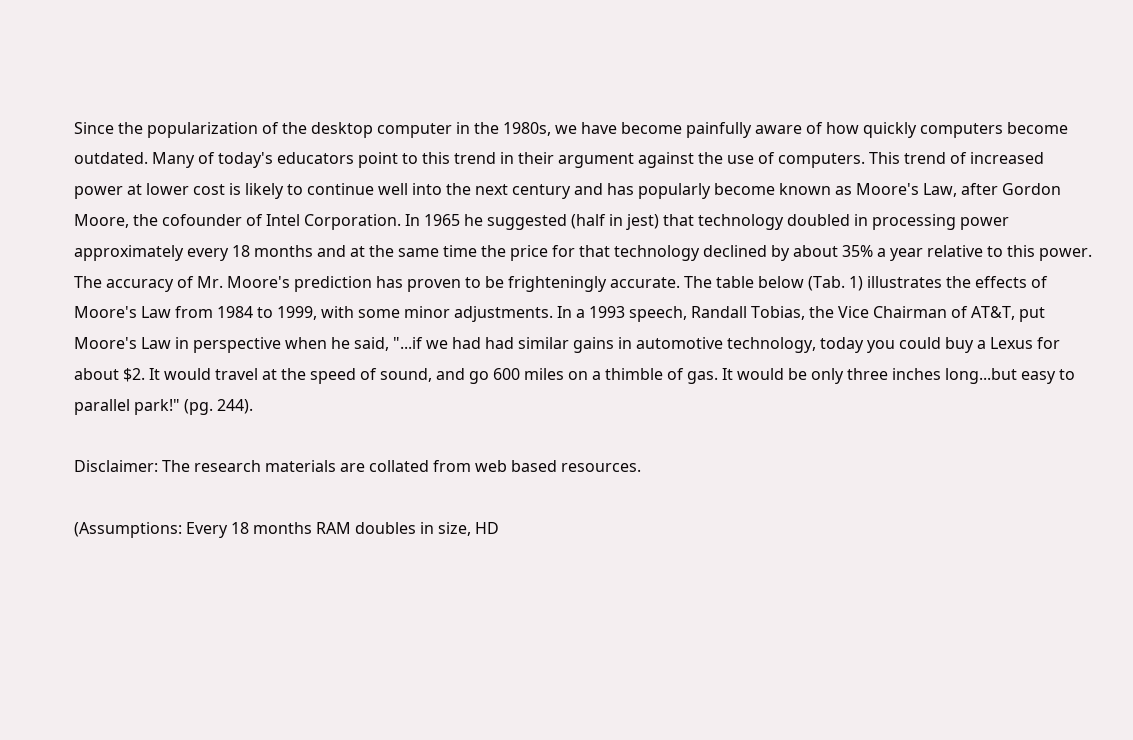Since the popularization of the desktop computer in the 1980s, we have become painfully aware of how quickly computers become outdated. Many of today's educators point to this trend in their argument against the use of computers. This trend of increased power at lower cost is likely to continue well into the next century and has popularly become known as Moore's Law, after Gordon Moore, the cofounder of Intel Corporation. In 1965 he suggested (half in jest) that technology doubled in processing power approximately every 18 months and at the same time the price for that technology declined by about 35% a year relative to this power. The accuracy of Mr. Moore's prediction has proven to be frighteningly accurate. The table below (Tab. 1) illustrates the effects of Moore's Law from 1984 to 1999, with some minor adjustments. In a 1993 speech, Randall Tobias, the Vice Chairman of AT&T, put Moore's Law in perspective when he said, "...if we had had similar gains in automotive technology, today you could buy a Lexus for about $2. It would travel at the speed of sound, and go 600 miles on a thimble of gas. It would be only three inches long...but easy to parallel park!" (pg. 244).

Disclaimer: The research materials are collated from web based resources.

(Assumptions: Every 18 months RAM doubles in size, HD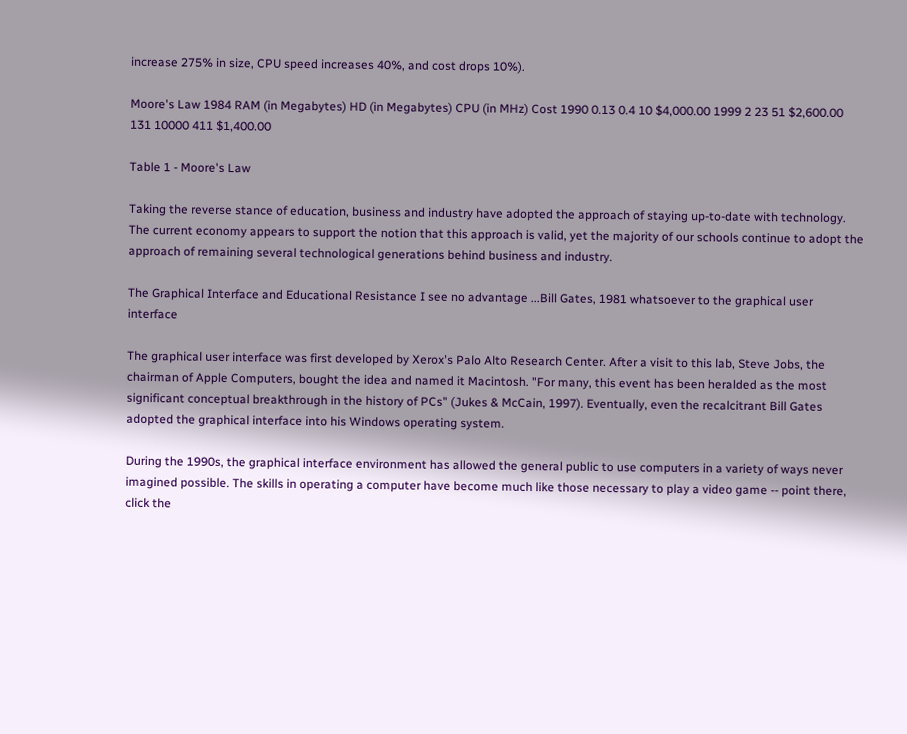increase 275% in size, CPU speed increases 40%, and cost drops 10%).

Moore's Law 1984 RAM (in Megabytes) HD (in Megabytes) CPU (in MHz) Cost 1990 0.13 0.4 10 $4,000.00 1999 2 23 51 $2,600.00 131 10000 411 $1,400.00

Table 1 - Moore's Law

Taking the reverse stance of education, business and industry have adopted the approach of staying up-to-date with technology. The current economy appears to support the notion that this approach is valid, yet the majority of our schools continue to adopt the approach of remaining several technological generations behind business and industry.

The Graphical Interface and Educational Resistance I see no advantage ...Bill Gates, 1981 whatsoever to the graphical user interface

The graphical user interface was first developed by Xerox's Palo Alto Research Center. After a visit to this lab, Steve Jobs, the chairman of Apple Computers, bought the idea and named it Macintosh. "For many, this event has been heralded as the most significant conceptual breakthrough in the history of PCs" (Jukes & McCain, 1997). Eventually, even the recalcitrant Bill Gates adopted the graphical interface into his Windows operating system.

During the 1990s, the graphical interface environment has allowed the general public to use computers in a variety of ways never imagined possible. The skills in operating a computer have become much like those necessary to play a video game -- point there, click the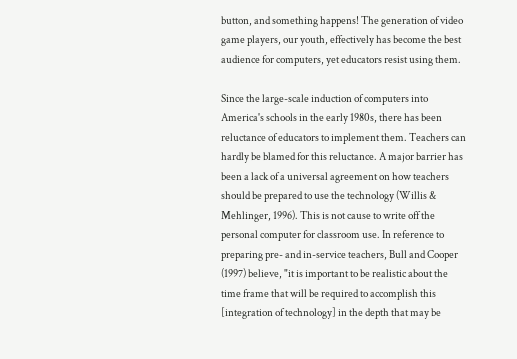button, and something happens! The generation of video game players, our youth, effectively has become the best audience for computers, yet educators resist using them.

Since the large-scale induction of computers into America's schools in the early 1980s, there has been reluctance of educators to implement them. Teachers can hardly be blamed for this reluctance. A major barrier has been a lack of a universal agreement on how teachers should be prepared to use the technology (Willis & Mehlinger, 1996). This is not cause to write off the personal computer for classroom use. In reference to preparing pre- and in-service teachers, Bull and Cooper (1997) believe, "it is important to be realistic about the time frame that will be required to accomplish this [integration of technology] in the depth that may be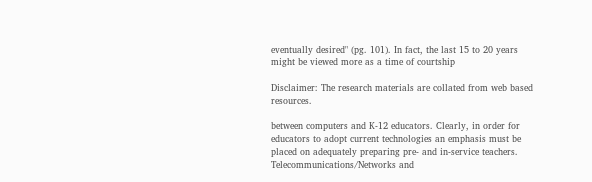eventually desired" (pg. 101). In fact, the last 15 to 20 years might be viewed more as a time of courtship

Disclaimer: The research materials are collated from web based resources.

between computers and K-12 educators. Clearly, in order for educators to adopt current technologies an emphasis must be placed on adequately preparing pre- and in-service teachers. Telecommunications/Networks and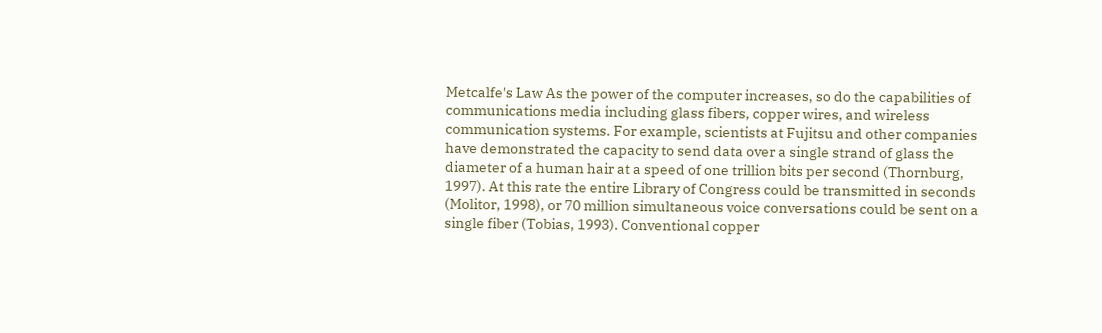Metcalfe's Law As the power of the computer increases, so do the capabilities of communications media including glass fibers, copper wires, and wireless communication systems. For example, scientists at Fujitsu and other companies have demonstrated the capacity to send data over a single strand of glass the diameter of a human hair at a speed of one trillion bits per second (Thornburg, 1997). At this rate the entire Library of Congress could be transmitted in seconds (Molitor, 1998), or 70 million simultaneous voice conversations could be sent on a single fiber (Tobias, 1993). Conventional copper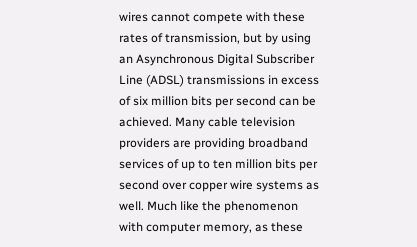wires cannot compete with these rates of transmission, but by using an Asynchronous Digital Subscriber Line (ADSL) transmissions in excess of six million bits per second can be achieved. Many cable television providers are providing broadband services of up to ten million bits per second over copper wire systems as well. Much like the phenomenon with computer memory, as these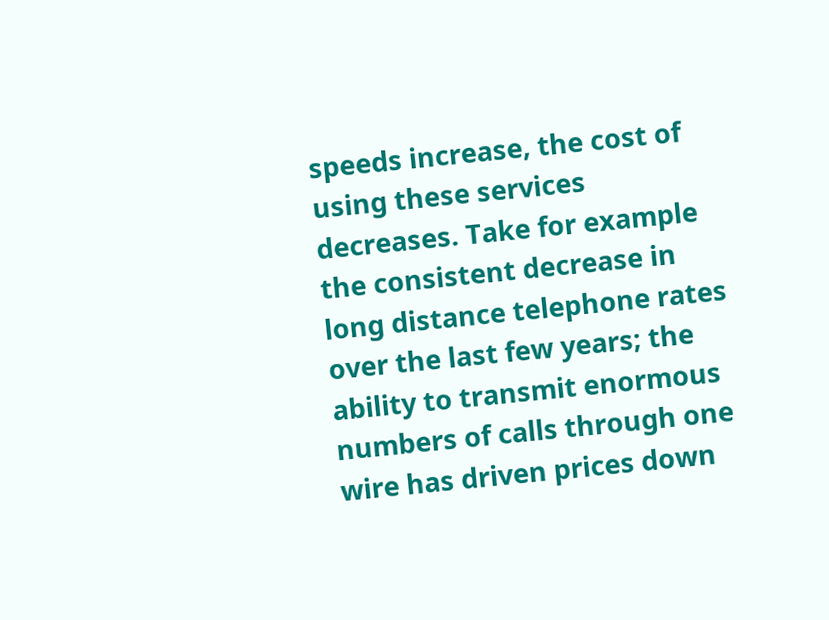speeds increase, the cost of using these services decreases. Take for example the consistent decrease in long distance telephone rates over the last few years; the ability to transmit enormous numbers of calls through one wire has driven prices down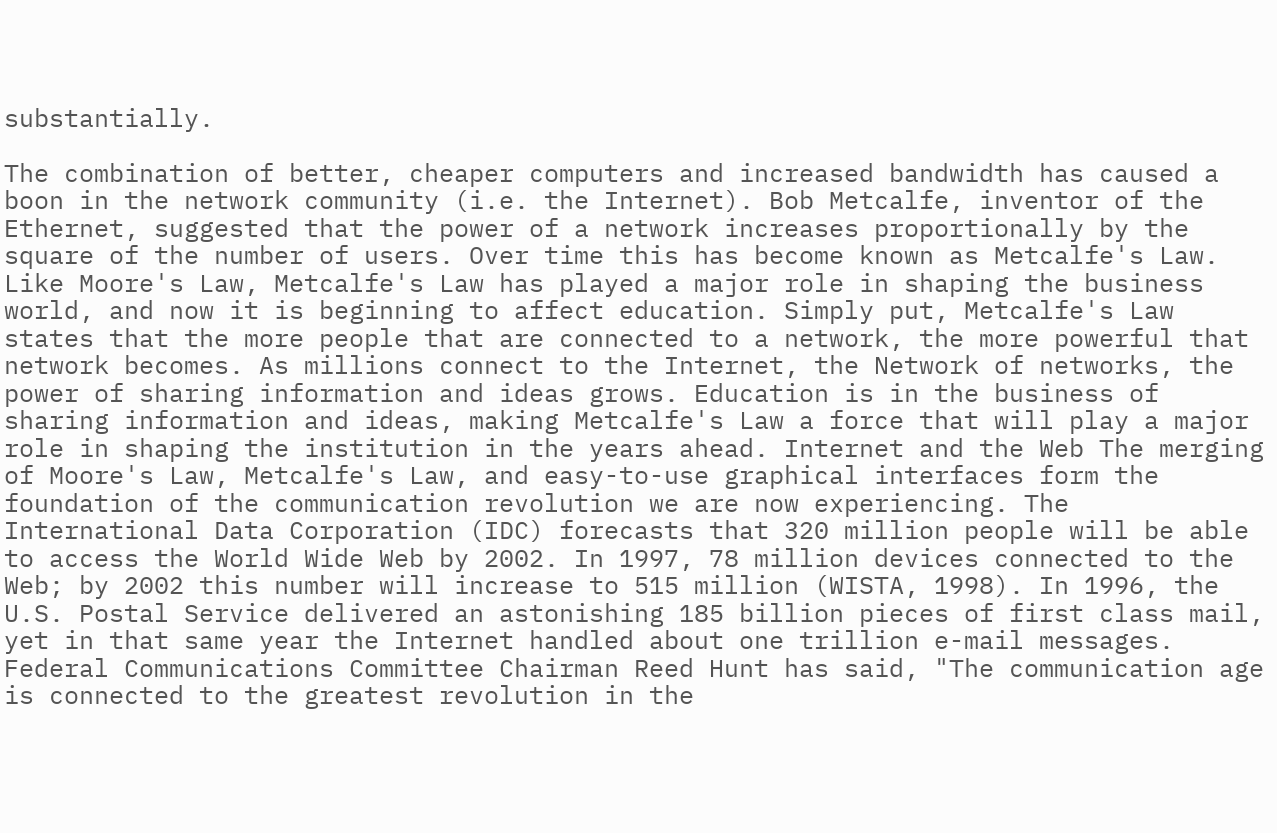substantially.

The combination of better, cheaper computers and increased bandwidth has caused a boon in the network community (i.e. the Internet). Bob Metcalfe, inventor of the Ethernet, suggested that the power of a network increases proportionally by the square of the number of users. Over time this has become known as Metcalfe's Law. Like Moore's Law, Metcalfe's Law has played a major role in shaping the business world, and now it is beginning to affect education. Simply put, Metcalfe's Law states that the more people that are connected to a network, the more powerful that network becomes. As millions connect to the Internet, the Network of networks, the power of sharing information and ideas grows. Education is in the business of sharing information and ideas, making Metcalfe's Law a force that will play a major role in shaping the institution in the years ahead. Internet and the Web The merging of Moore's Law, Metcalfe's Law, and easy-to-use graphical interfaces form the foundation of the communication revolution we are now experiencing. The International Data Corporation (IDC) forecasts that 320 million people will be able to access the World Wide Web by 2002. In 1997, 78 million devices connected to the Web; by 2002 this number will increase to 515 million (WISTA, 1998). In 1996, the U.S. Postal Service delivered an astonishing 185 billion pieces of first class mail, yet in that same year the Internet handled about one trillion e-mail messages. Federal Communications Committee Chairman Reed Hunt has said, "The communication age is connected to the greatest revolution in the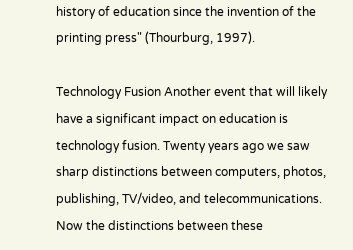history of education since the invention of the printing press" (Thourburg, 1997).

Technology Fusion Another event that will likely have a significant impact on education is technology fusion. Twenty years ago we saw sharp distinctions between computers, photos, publishing, TV/video, and telecommunications. Now the distinctions between these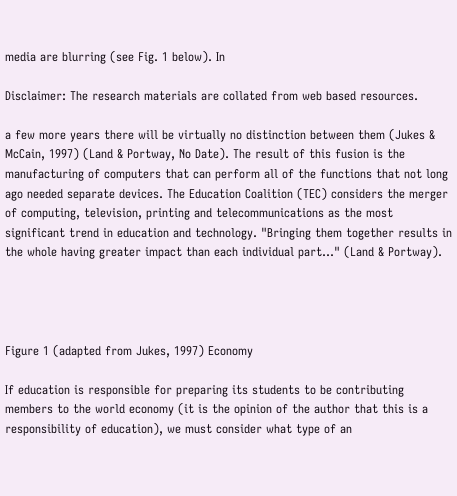media are blurring (see Fig. 1 below). In

Disclaimer: The research materials are collated from web based resources.

a few more years there will be virtually no distinction between them (Jukes & McCain, 1997) (Land & Portway, No Date). The result of this fusion is the manufacturing of computers that can perform all of the functions that not long ago needed separate devices. The Education Coalition (TEC) considers the merger of computing, television, printing and telecommunications as the most significant trend in education and technology. "Bringing them together results in the whole having greater impact than each individual part..." (Land & Portway).




Figure 1 (adapted from Jukes, 1997) Economy

If education is responsible for preparing its students to be contributing members to the world economy (it is the opinion of the author that this is a responsibility of education), we must consider what type of an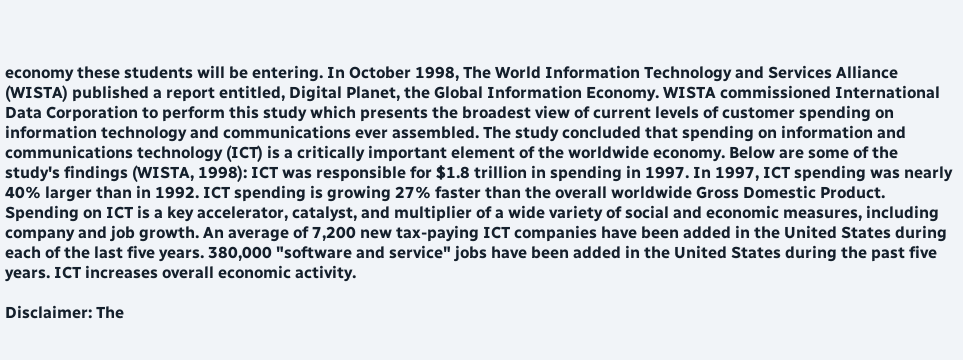economy these students will be entering. In October 1998, The World Information Technology and Services Alliance (WISTA) published a report entitled, Digital Planet, the Global Information Economy. WISTA commissioned International Data Corporation to perform this study which presents the broadest view of current levels of customer spending on information technology and communications ever assembled. The study concluded that spending on information and communications technology (ICT) is a critically important element of the worldwide economy. Below are some of the study's findings (WISTA, 1998): ICT was responsible for $1.8 trillion in spending in 1997. In 1997, ICT spending was nearly 40% larger than in 1992. ICT spending is growing 27% faster than the overall worldwide Gross Domestic Product. Spending on ICT is a key accelerator, catalyst, and multiplier of a wide variety of social and economic measures, including company and job growth. An average of 7,200 new tax-paying ICT companies have been added in the United States during each of the last five years. 380,000 "software and service" jobs have been added in the United States during the past five years. ICT increases overall economic activity.

Disclaimer: The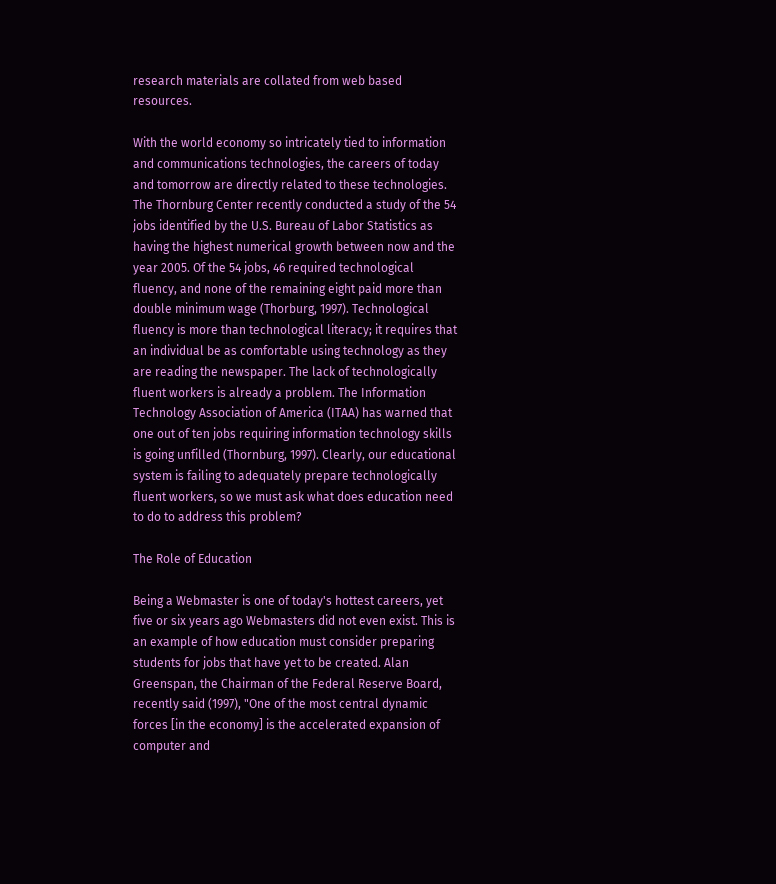research materials are collated from web based resources.

With the world economy so intricately tied to information and communications technologies, the careers of today and tomorrow are directly related to these technologies. The Thornburg Center recently conducted a study of the 54 jobs identified by the U.S. Bureau of Labor Statistics as having the highest numerical growth between now and the year 2005. Of the 54 jobs, 46 required technological fluency, and none of the remaining eight paid more than double minimum wage (Thorburg, 1997). Technological fluency is more than technological literacy; it requires that an individual be as comfortable using technology as they are reading the newspaper. The lack of technologically fluent workers is already a problem. The Information Technology Association of America (ITAA) has warned that one out of ten jobs requiring information technology skills is going unfilled (Thornburg, 1997). Clearly, our educational system is failing to adequately prepare technologically fluent workers, so we must ask what does education need to do to address this problem?

The Role of Education

Being a Webmaster is one of today's hottest careers, yet five or six years ago Webmasters did not even exist. This is an example of how education must consider preparing students for jobs that have yet to be created. Alan Greenspan, the Chairman of the Federal Reserve Board, recently said (1997), "One of the most central dynamic forces [in the economy] is the accelerated expansion of computer and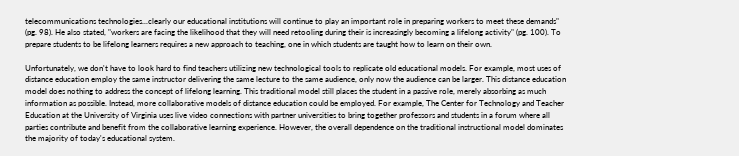telecommunications technologies...clearly our educational institutions will continue to play an important role in preparing workers to meet these demands" (pg. 98). He also stated, "workers are facing the likelihood that they will need retooling during their is increasingly becoming a lifelong activity" (pg. 100). To prepare students to be lifelong learners requires a new approach to teaching, one in which students are taught how to learn on their own.

Unfortunately, we don't have to look hard to find teachers utilizing new technological tools to replicate old educational models. For example, most uses of distance education employ the same instructor delivering the same lecture to the same audience, only now the audience can be larger. This distance education model does nothing to address the concept of lifelong learning. This traditional model still places the student in a passive role, merely absorbing as much information as possible. Instead, more collaborative models of distance education could be employed. For example, The Center for Technology and Teacher Education at the University of Virginia uses live video connections with partner universities to bring together professors and students in a forum where all parties contribute and benefit from the collaborative learning experience. However, the overall dependence on the traditional instructional model dominates the majority of today's educational system.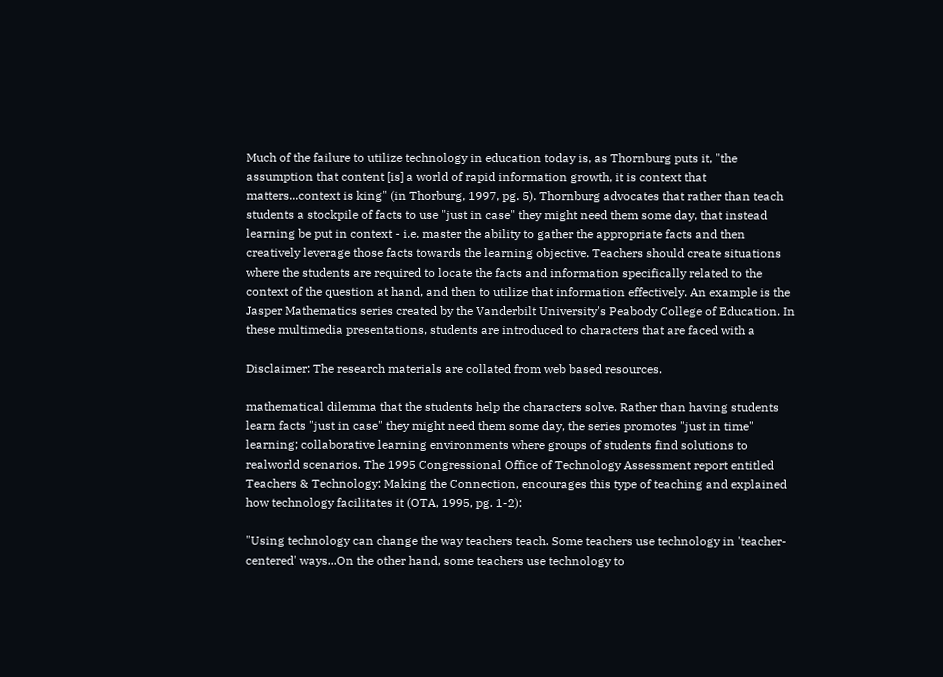Much of the failure to utilize technology in education today is, as Thornburg puts it, "the assumption that content [is] a world of rapid information growth, it is context that matters...context is king" (in Thorburg, 1997, pg. 5). Thornburg advocates that rather than teach students a stockpile of facts to use "just in case" they might need them some day, that instead learning be put in context - i.e. master the ability to gather the appropriate facts and then creatively leverage those facts towards the learning objective. Teachers should create situations where the students are required to locate the facts and information specifically related to the context of the question at hand, and then to utilize that information effectively. An example is the Jasper Mathematics series created by the Vanderbilt University's Peabody College of Education. In these multimedia presentations, students are introduced to characters that are faced with a

Disclaimer: The research materials are collated from web based resources.

mathematical dilemma that the students help the characters solve. Rather than having students learn facts "just in case" they might need them some day, the series promotes "just in time" learning; collaborative learning environments where groups of students find solutions to realworld scenarios. The 1995 Congressional Office of Technology Assessment report entitled Teachers & Technology: Making the Connection, encourages this type of teaching and explained how technology facilitates it (OTA, 1995, pg. 1-2):

"Using technology can change the way teachers teach. Some teachers use technology in 'teacher-centered' ways...On the other hand, some teachers use technology to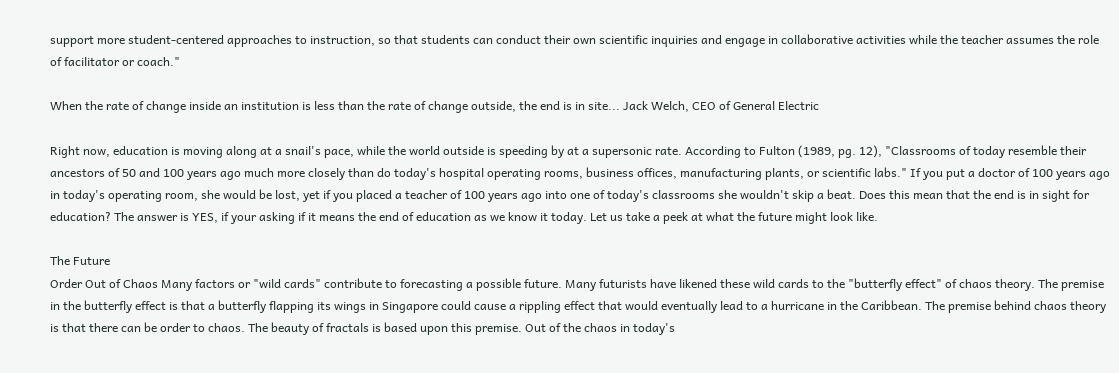support more student-centered approaches to instruction, so that students can conduct their own scientific inquiries and engage in collaborative activities while the teacher assumes the role of facilitator or coach."

When the rate of change inside an institution is less than the rate of change outside, the end is in site... Jack Welch, CEO of General Electric

Right now, education is moving along at a snail's pace, while the world outside is speeding by at a supersonic rate. According to Fulton (1989, pg. 12), "Classrooms of today resemble their ancestors of 50 and 100 years ago much more closely than do today's hospital operating rooms, business offices, manufacturing plants, or scientific labs." If you put a doctor of 100 years ago in today's operating room, she would be lost, yet if you placed a teacher of 100 years ago into one of today's classrooms she wouldn't skip a beat. Does this mean that the end is in sight for education? The answer is YES, if your asking if it means the end of education as we know it today. Let us take a peek at what the future might look like.

The Future
Order Out of Chaos Many factors or "wild cards" contribute to forecasting a possible future. Many futurists have likened these wild cards to the "butterfly effect" of chaos theory. The premise in the butterfly effect is that a butterfly flapping its wings in Singapore could cause a rippling effect that would eventually lead to a hurricane in the Caribbean. The premise behind chaos theory is that there can be order to chaos. The beauty of fractals is based upon this premise. Out of the chaos in today's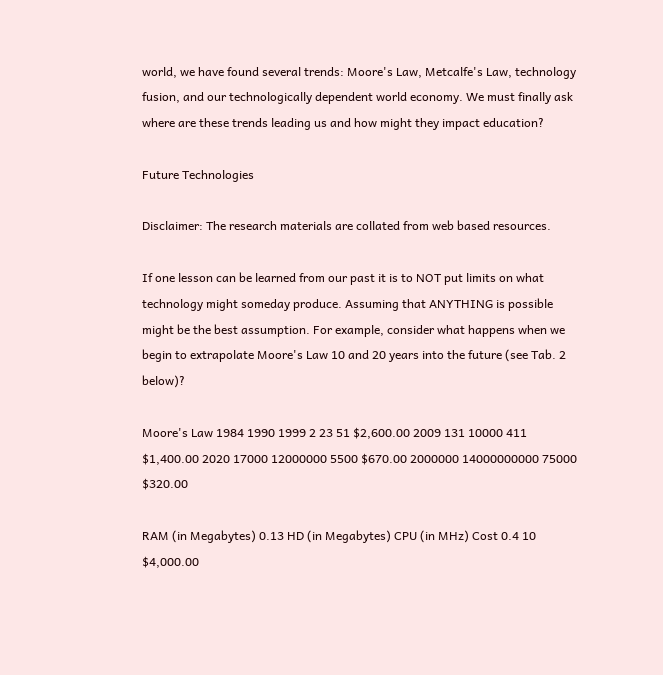world, we have found several trends: Moore's Law, Metcalfe's Law, technology fusion, and our technologically dependent world economy. We must finally ask where are these trends leading us and how might they impact education?

Future Technologies

Disclaimer: The research materials are collated from web based resources.

If one lesson can be learned from our past it is to NOT put limits on what technology might someday produce. Assuming that ANYTHING is possible might be the best assumption. For example, consider what happens when we begin to extrapolate Moore's Law 10 and 20 years into the future (see Tab. 2 below)?

Moore's Law 1984 1990 1999 2 23 51 $2,600.00 2009 131 10000 411 $1,400.00 2020 17000 12000000 5500 $670.00 2000000 14000000000 75000 $320.00

RAM (in Megabytes) 0.13 HD (in Megabytes) CPU (in MHz) Cost 0.4 10 $4,000.00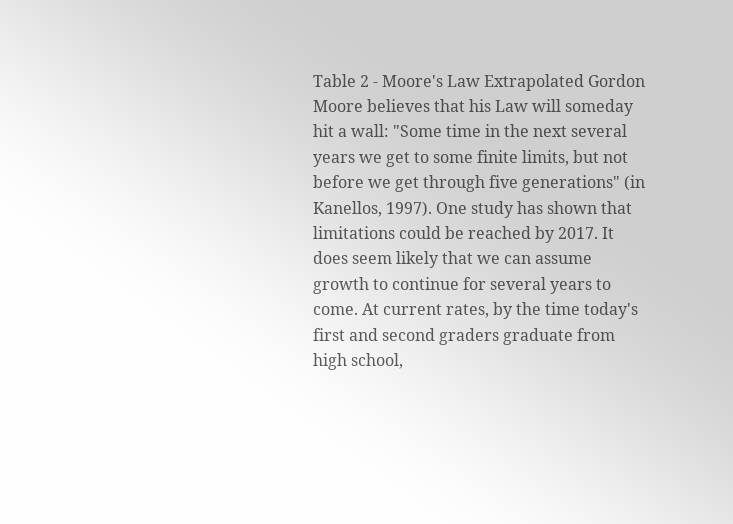Table 2 - Moore's Law Extrapolated Gordon Moore believes that his Law will someday hit a wall: "Some time in the next several years we get to some finite limits, but not before we get through five generations" (in Kanellos, 1997). One study has shown that limitations could be reached by 2017. It does seem likely that we can assume growth to continue for several years to come. At current rates, by the time today's first and second graders graduate from high school,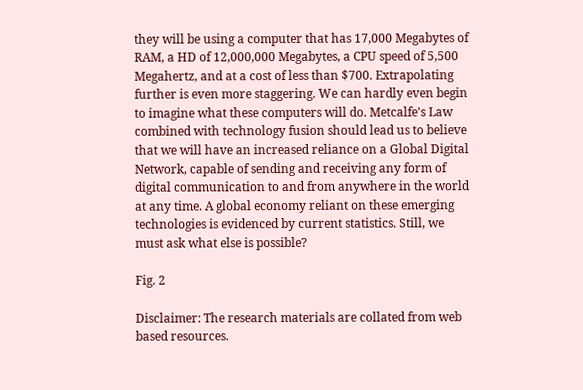they will be using a computer that has 17,000 Megabytes of RAM, a HD of 12,000,000 Megabytes, a CPU speed of 5,500 Megahertz, and at a cost of less than $700. Extrapolating further is even more staggering. We can hardly even begin to imagine what these computers will do. Metcalfe's Law combined with technology fusion should lead us to believe that we will have an increased reliance on a Global Digital Network, capable of sending and receiving any form of digital communication to and from anywhere in the world at any time. A global economy reliant on these emerging technologies is evidenced by current statistics. Still, we must ask what else is possible?

Fig. 2

Disclaimer: The research materials are collated from web based resources.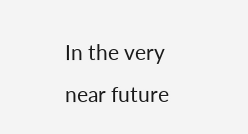In the very near future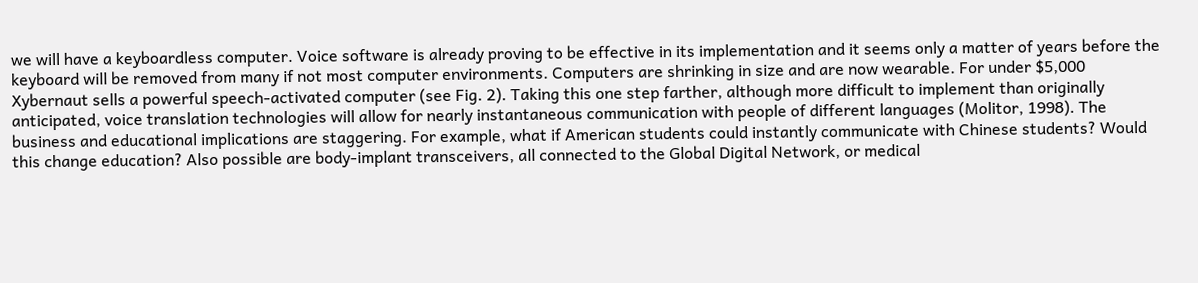we will have a keyboardless computer. Voice software is already proving to be effective in its implementation and it seems only a matter of years before the keyboard will be removed from many if not most computer environments. Computers are shrinking in size and are now wearable. For under $5,000 Xybernaut sells a powerful speech-activated computer (see Fig. 2). Taking this one step farther, although more difficult to implement than originally anticipated, voice translation technologies will allow for nearly instantaneous communication with people of different languages (Molitor, 1998). The business and educational implications are staggering. For example, what if American students could instantly communicate with Chinese students? Would this change education? Also possible are body-implant transceivers, all connected to the Global Digital Network, or medical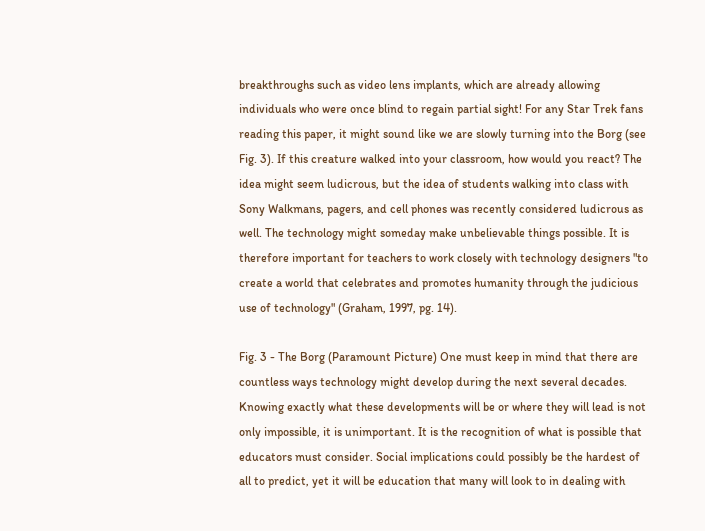breakthroughs such as video lens implants, which are already allowing individuals who were once blind to regain partial sight! For any Star Trek fans reading this paper, it might sound like we are slowly turning into the Borg (see Fig. 3). If this creature walked into your classroom, how would you react? The idea might seem ludicrous, but the idea of students walking into class with Sony Walkmans, pagers, and cell phones was recently considered ludicrous as well. The technology might someday make unbelievable things possible. It is therefore important for teachers to work closely with technology designers "to create a world that celebrates and promotes humanity through the judicious use of technology" (Graham, 1997, pg. 14).

Fig. 3 - The Borg (Paramount Picture) One must keep in mind that there are countless ways technology might develop during the next several decades. Knowing exactly what these developments will be or where they will lead is not only impossible, it is unimportant. It is the recognition of what is possible that educators must consider. Social implications could possibly be the hardest of all to predict, yet it will be education that many will look to in dealing with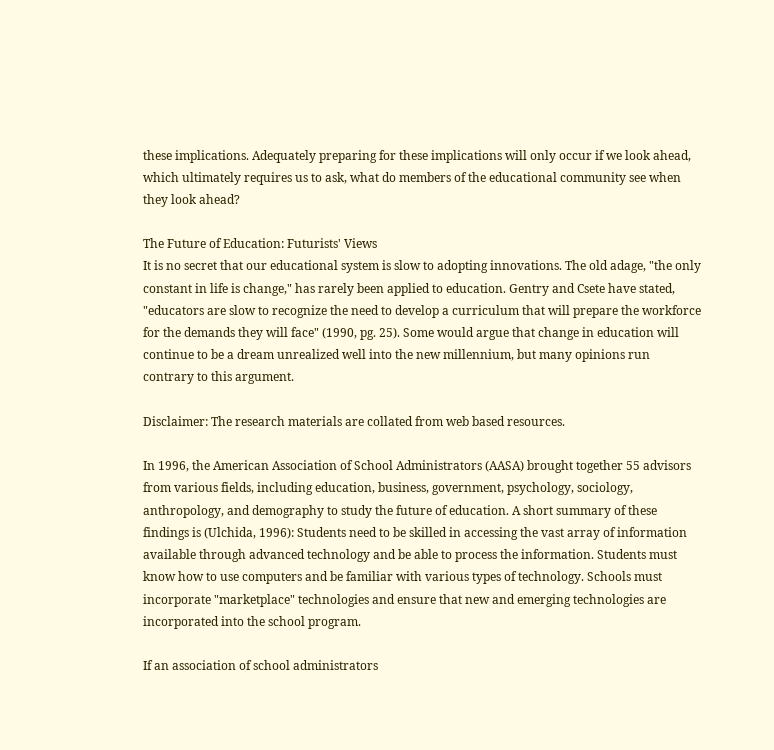these implications. Adequately preparing for these implications will only occur if we look ahead, which ultimately requires us to ask, what do members of the educational community see when they look ahead?

The Future of Education: Futurists' Views
It is no secret that our educational system is slow to adopting innovations. The old adage, "the only constant in life is change," has rarely been applied to education. Gentry and Csete have stated, "educators are slow to recognize the need to develop a curriculum that will prepare the workforce for the demands they will face" (1990, pg. 25). Some would argue that change in education will continue to be a dream unrealized well into the new millennium, but many opinions run contrary to this argument.

Disclaimer: The research materials are collated from web based resources.

In 1996, the American Association of School Administrators (AASA) brought together 55 advisors from various fields, including education, business, government, psychology, sociology, anthropology, and demography to study the future of education. A short summary of these findings is (Ulchida, 1996): Students need to be skilled in accessing the vast array of information available through advanced technology and be able to process the information. Students must know how to use computers and be familiar with various types of technology. Schools must incorporate "marketplace" technologies and ensure that new and emerging technologies are incorporated into the school program.

If an association of school administrators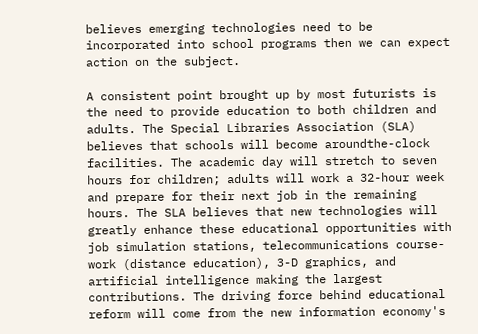believes emerging technologies need to be incorporated into school programs then we can expect action on the subject.

A consistent point brought up by most futurists is the need to provide education to both children and adults. The Special Libraries Association (SLA) believes that schools will become aroundthe-clock facilities. The academic day will stretch to seven hours for children; adults will work a 32-hour week and prepare for their next job in the remaining hours. The SLA believes that new technologies will greatly enhance these educational opportunities with job simulation stations, telecommunications course-work (distance education), 3-D graphics, and artificial intelligence making the largest contributions. The driving force behind educational reform will come from the new information economy's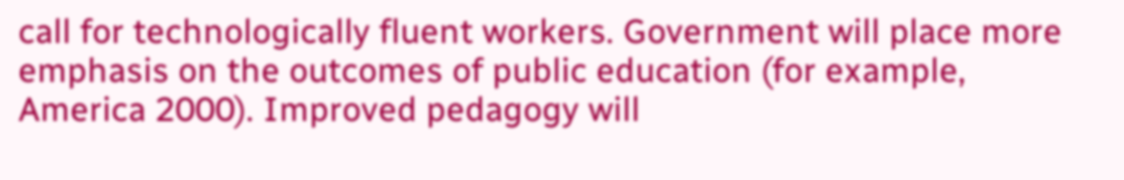call for technologically fluent workers. Government will place more emphasis on the outcomes of public education (for example, America 2000). Improved pedagogy will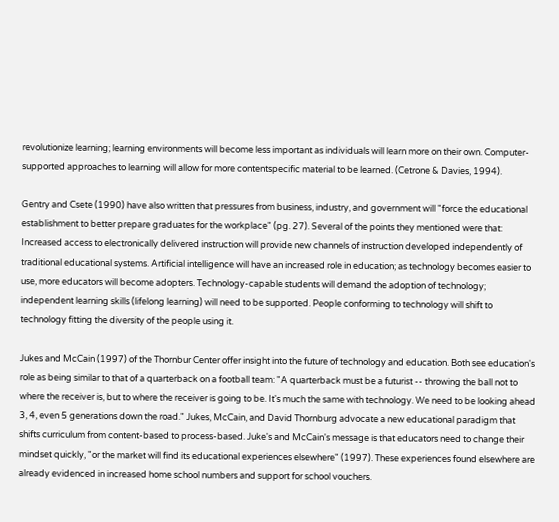revolutionize learning; learning environments will become less important as individuals will learn more on their own. Computer-supported approaches to learning will allow for more contentspecific material to be learned. (Cetrone & Davies, 1994).

Gentry and Csete (1990) have also written that pressures from business, industry, and government will "force the educational establishment to better prepare graduates for the workplace" (pg. 27). Several of the points they mentioned were that: Increased access to electronically delivered instruction will provide new channels of instruction developed independently of traditional educational systems. Artificial intelligence will have an increased role in education; as technology becomes easier to use, more educators will become adopters. Technology-capable students will demand the adoption of technology; independent learning skills (lifelong learning) will need to be supported. People conforming to technology will shift to technology fitting the diversity of the people using it.

Jukes and McCain (1997) of the Thornbur Center offer insight into the future of technology and education. Both see education's role as being similar to that of a quarterback on a football team: "A quarterback must be a futurist -- throwing the ball not to where the receiver is, but to where the receiver is going to be. It's much the same with technology. We need to be looking ahead 3, 4, even 5 generations down the road." Jukes, McCain, and David Thornburg advocate a new educational paradigm that shifts curriculum from content-based to process-based. Juke's and McCain's message is that educators need to change their mindset quickly, "or the market will find its educational experiences elsewhere" (1997). These experiences found elsewhere are already evidenced in increased home school numbers and support for school vouchers.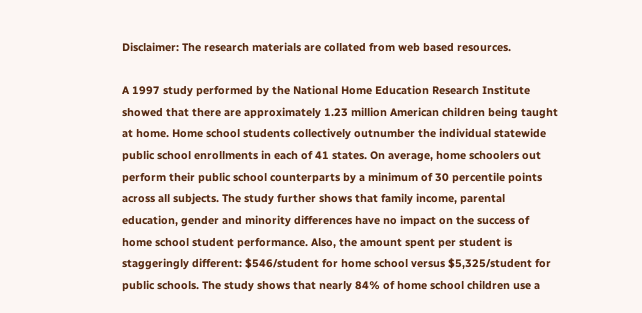Disclaimer: The research materials are collated from web based resources.

A 1997 study performed by the National Home Education Research Institute showed that there are approximately 1.23 million American children being taught at home. Home school students collectively outnumber the individual statewide public school enrollments in each of 41 states. On average, home schoolers out perform their public school counterparts by a minimum of 30 percentile points across all subjects. The study further shows that family income, parental education, gender and minority differences have no impact on the success of home school student performance. Also, the amount spent per student is staggeringly different: $546/student for home school versus $5,325/student for public schools. The study shows that nearly 84% of home school children use a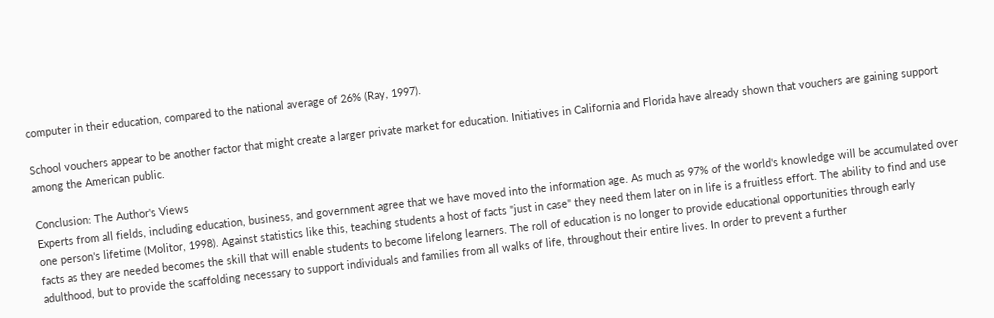computer in their education, compared to the national average of 26% (Ray, 1997).

School vouchers appear to be another factor that might create a larger private market for education. Initiatives in California and Florida have already shown that vouchers are gaining support among the American public.

Conclusion: The Author's Views
Experts from all fields, including education, business, and government agree that we have moved into the information age. As much as 97% of the world's knowledge will be accumulated over one person's lifetime (Molitor, 1998). Against statistics like this, teaching students a host of facts "just in case" they need them later on in life is a fruitless effort. The ability to find and use facts as they are needed becomes the skill that will enable students to become lifelong learners. The roll of education is no longer to provide educational opportunities through early adulthood, but to provide the scaffolding necessary to support individuals and families from all walks of life, throughout their entire lives. In order to prevent a further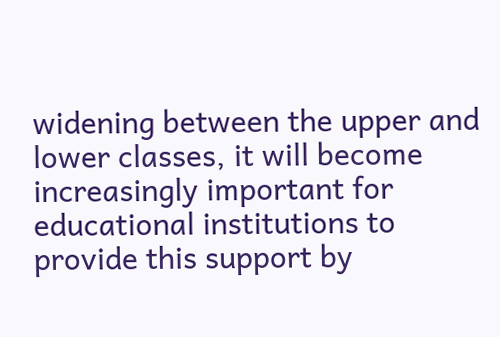widening between the upper and lower classes, it will become increasingly important for educational institutions to provide this support by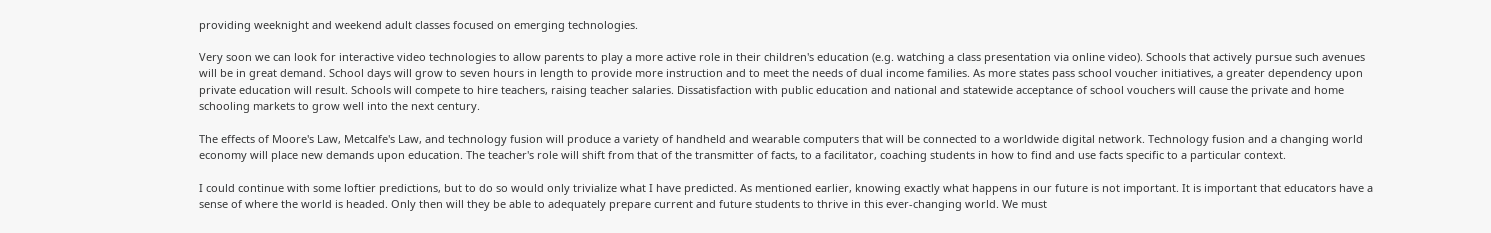providing weeknight and weekend adult classes focused on emerging technologies.

Very soon we can look for interactive video technologies to allow parents to play a more active role in their children's education (e.g. watching a class presentation via online video). Schools that actively pursue such avenues will be in great demand. School days will grow to seven hours in length to provide more instruction and to meet the needs of dual income families. As more states pass school voucher initiatives, a greater dependency upon private education will result. Schools will compete to hire teachers, raising teacher salaries. Dissatisfaction with public education and national and statewide acceptance of school vouchers will cause the private and home schooling markets to grow well into the next century.

The effects of Moore's Law, Metcalfe's Law, and technology fusion will produce a variety of handheld and wearable computers that will be connected to a worldwide digital network. Technology fusion and a changing world economy will place new demands upon education. The teacher's role will shift from that of the transmitter of facts, to a facilitator, coaching students in how to find and use facts specific to a particular context.

I could continue with some loftier predictions, but to do so would only trivialize what I have predicted. As mentioned earlier, knowing exactly what happens in our future is not important. It is important that educators have a sense of where the world is headed. Only then will they be able to adequately prepare current and future students to thrive in this ever-changing world. We must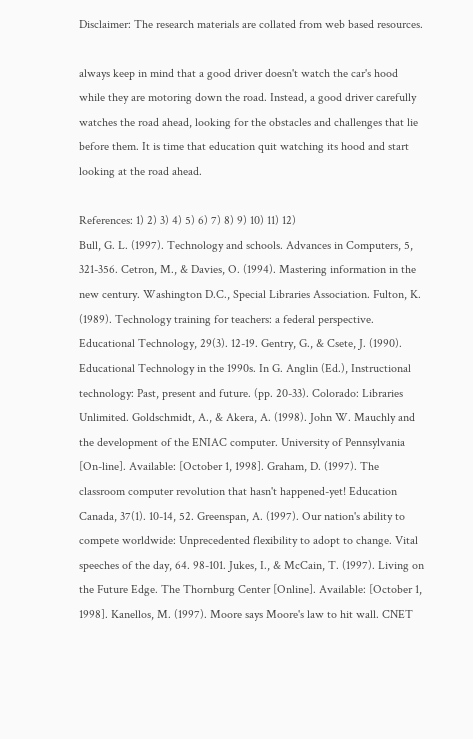Disclaimer: The research materials are collated from web based resources.

always keep in mind that a good driver doesn't watch the car's hood while they are motoring down the road. Instead, a good driver carefully watches the road ahead, looking for the obstacles and challenges that lie before them. It is time that education quit watching its hood and start looking at the road ahead.

References: 1) 2) 3) 4) 5) 6) 7) 8) 9) 10) 11) 12)
Bull, G. L. (1997). Technology and schools. Advances in Computers, 5, 321-356. Cetron, M., & Davies, O. (1994). Mastering information in the new century. Washington D.C., Special Libraries Association. Fulton, K. (1989). Technology training for teachers: a federal perspective. Educational Technology, 29(3). 12-19. Gentry, G., & Csete, J. (1990). Educational Technology in the 1990s. In G. Anglin (Ed.), Instructional technology: Past, present and future. (pp. 20-33). Colorado: Libraries Unlimited. Goldschmidt, A., & Akera, A. (1998). John W. Mauchly and the development of the ENIAC computer. University of Pennsylvania [On-line]. Available: [October 1, 1998]. Graham, D. (1997). The classroom computer revolution that hasn't happened-yet! Education Canada, 37(1). 10-14, 52. Greenspan, A. (1997). Our nation's ability to compete worldwide: Unprecedented flexibility to adopt to change. Vital speeches of the day, 64. 98-101. Jukes, I., & McCain, T. (1997). Living on the Future Edge. The Thornburg Center [Online]. Available: [October 1, 1998]. Kanellos, M. (1997). Moore says Moore's law to hit wall. CNET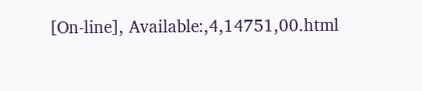[On-line], Available:,4,14751,00.html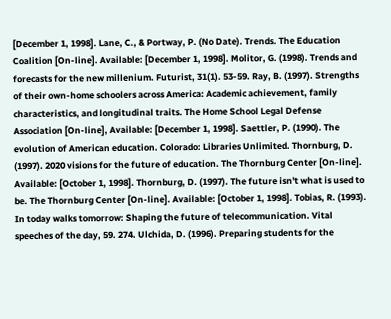[December 1, 1998]. Lane, C., & Portway, P. (No Date). Trends. The Education Coalition [On-line]. Available: [December 1, 1998]. Molitor, G. (1998). Trends and forecasts for the new millenium. Futurist, 31(1). 53-59. Ray, B. (1997). Strengths of their own-home schoolers across America: Academic achievement, family characteristics, and longitudinal traits. The Home School Legal Defense Association [On-line], Available: [December 1, 1998]. Saettler, P. (1990). The evolution of American education. Colorado: Libraries Unlimited. Thornburg, D. (1997). 2020 visions for the future of education. The Thornburg Center [On-line]. Available: [October 1, 1998]. Thornburg, D. (1997). The future isn't what is used to be. The Thornburg Center [On-line]. Available: [October 1, 1998]. Tobias, R. (1993). In today walks tomorrow: Shaping the future of telecommunication. Vital speeches of the day, 59. 274. Ulchida, D. (1996). Preparing students for the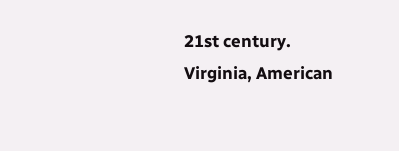21st century. Virginia, American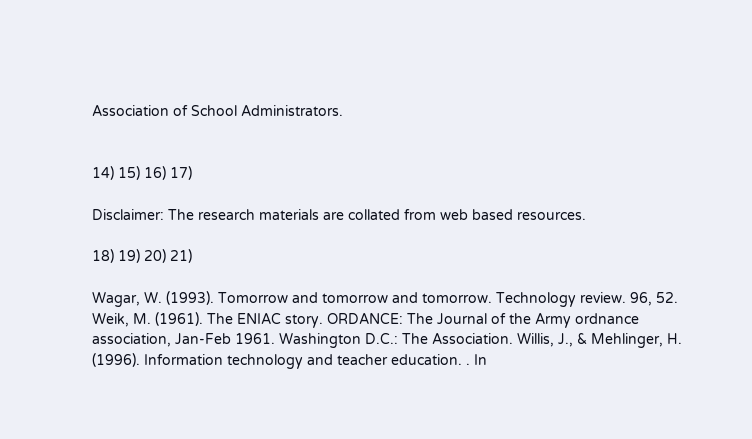Association of School Administrators.


14) 15) 16) 17)

Disclaimer: The research materials are collated from web based resources.

18) 19) 20) 21)

Wagar, W. (1993). Tomorrow and tomorrow and tomorrow. Technology review. 96, 52. Weik, M. (1961). The ENIAC story. ORDANCE: The Journal of the Army ordnance association, Jan-Feb 1961. Washington D.C.: The Association. Willis, J., & Mehlinger, H. (1996). Information technology and teacher education. . In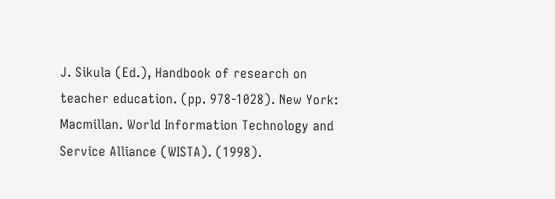J. Sikula (Ed.), Handbook of research on teacher education. (pp. 978-1028). New York: Macmillan. World Information Technology and Service Alliance (WISTA). (1998).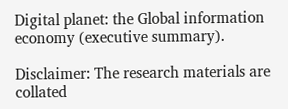Digital planet: the Global information economy (executive summary).

Disclaimer: The research materials are collated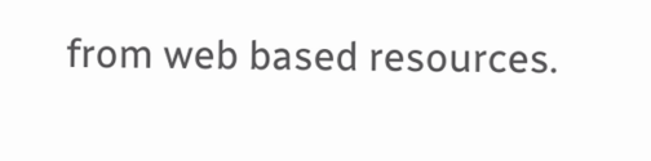from web based resources.